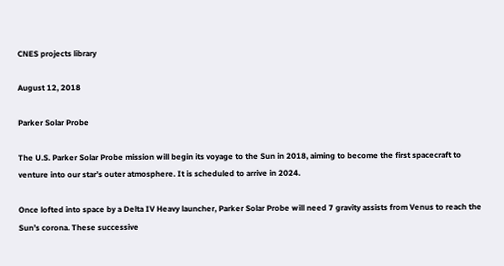CNES projects library

August 12, 2018

Parker Solar Probe

The U.S. Parker Solar Probe mission will begin its voyage to the Sun in 2018, aiming to become the first spacecraft to venture into our star’s outer atmosphere. It is scheduled to arrive in 2024.

Once lofted into space by a Delta IV Heavy launcher, Parker Solar Probe will need 7 gravity assists from Venus to reach the Sun’s corona. These successive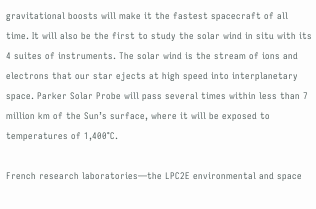gravitational boosts will make it the fastest spacecraft of all time. It will also be the first to study the solar wind in situ with its 4 suites of instruments. The solar wind is the stream of ions and electrons that our star ejects at high speed into interplanetary space. Parker Solar Probe will pass several times within less than 7 million km of the Sun’s surface, where it will be exposed to temperatures of 1,400°C.

French research laboratories—the LPC2E environmental and space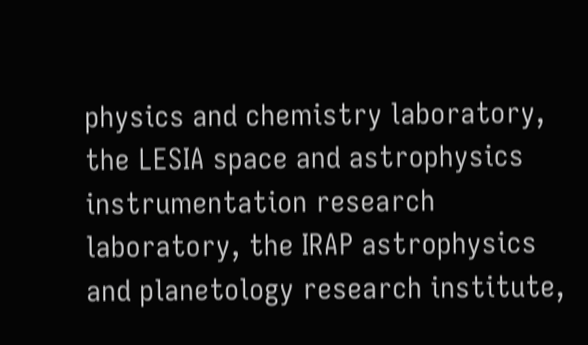physics and chemistry laboratory, the LESIA space and astrophysics instrumentation research laboratory, the IRAP astrophysics and planetology research institute,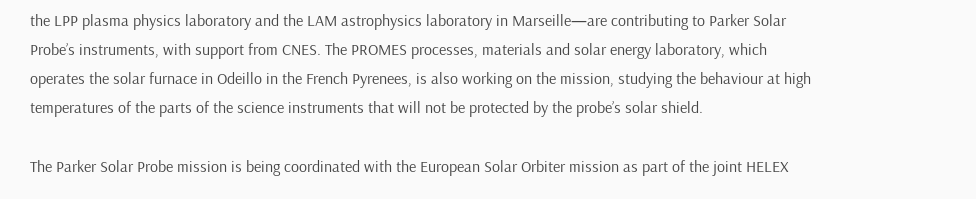the LPP plasma physics laboratory and the LAM astrophysics laboratory in Marseille—are contributing to Parker Solar Probe’s instruments, with support from CNES. The PROMES processes, materials and solar energy laboratory, which operates the solar furnace in Odeillo in the French Pyrenees, is also working on the mission, studying the behaviour at high temperatures of the parts of the science instruments that will not be protected by the probe’s solar shield.

The Parker Solar Probe mission is being coordinated with the European Solar Orbiter mission as part of the joint HELEX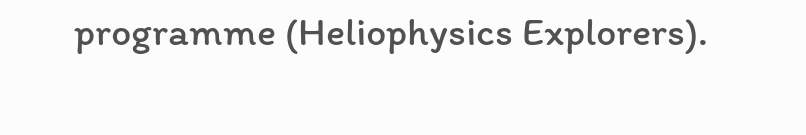programme (Heliophysics Explorers).